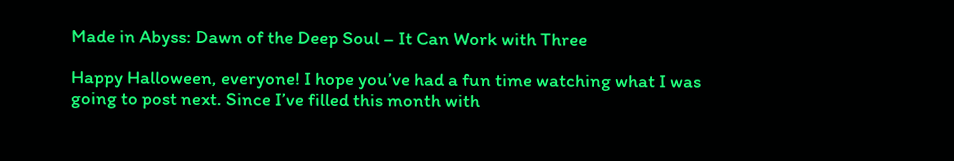Made in Abyss: Dawn of the Deep Soul – It Can Work with Three

Happy Halloween, everyone! I hope you’ve had a fun time watching what I was going to post next. Since I’ve filled this month with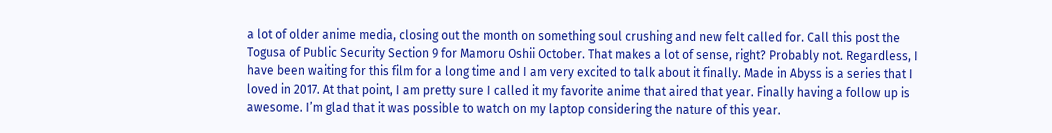a lot of older anime media, closing out the month on something soul crushing and new felt called for. Call this post the Togusa of Public Security Section 9 for Mamoru Oshii October. That makes a lot of sense, right? Probably not. Regardless, I have been waiting for this film for a long time and I am very excited to talk about it finally. Made in Abyss is a series that I loved in 2017. At that point, I am pretty sure I called it my favorite anime that aired that year. Finally having a follow up is awesome. I’m glad that it was possible to watch on my laptop considering the nature of this year.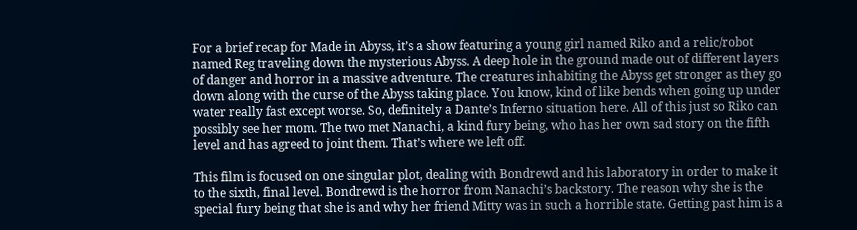For a brief recap for Made in Abyss, it’s a show featuring a young girl named Riko and a relic/robot named Reg traveling down the mysterious Abyss. A deep hole in the ground made out of different layers of danger and horror in a massive adventure. The creatures inhabiting the Abyss get stronger as they go down along with the curse of the Abyss taking place. You know, kind of like bends when going up under water really fast except worse. So, definitely a Dante’s Inferno situation here. All of this just so Riko can possibly see her mom. The two met Nanachi, a kind fury being, who has her own sad story on the fifth level and has agreed to joint them. That’s where we left off.

This film is focused on one singular plot, dealing with Bondrewd and his laboratory in order to make it to the sixth, final level. Bondrewd is the horror from Nanachi’s backstory. The reason why she is the special fury being that she is and why her friend Mitty was in such a horrible state. Getting past him is a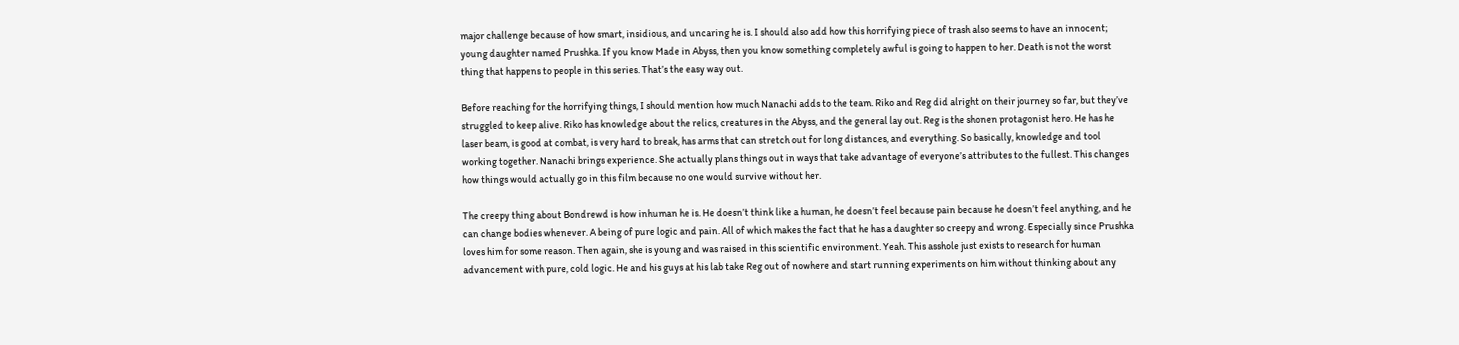major challenge because of how smart, insidious, and uncaring he is. I should also add how this horrifying piece of trash also seems to have an innocent; young daughter named Prushka. If you know Made in Abyss, then you know something completely awful is going to happen to her. Death is not the worst thing that happens to people in this series. That’s the easy way out.

Before reaching for the horrifying things, I should mention how much Nanachi adds to the team. Riko and Reg did alright on their journey so far, but they’ve struggled to keep alive. Riko has knowledge about the relics, creatures in the Abyss, and the general lay out. Reg is the shonen protagonist hero. He has he laser beam, is good at combat, is very hard to break, has arms that can stretch out for long distances, and everything. So basically, knowledge and tool working together. Nanachi brings experience. She actually plans things out in ways that take advantage of everyone’s attributes to the fullest. This changes how things would actually go in this film because no one would survive without her.

The creepy thing about Bondrewd is how inhuman he is. He doesn’t think like a human, he doesn’t feel because pain because he doesn’t feel anything, and he can change bodies whenever. A being of pure logic and pain. All of which makes the fact that he has a daughter so creepy and wrong. Especially since Prushka loves him for some reason. Then again, she is young and was raised in this scientific environment. Yeah. This asshole just exists to research for human advancement with pure, cold logic. He and his guys at his lab take Reg out of nowhere and start running experiments on him without thinking about any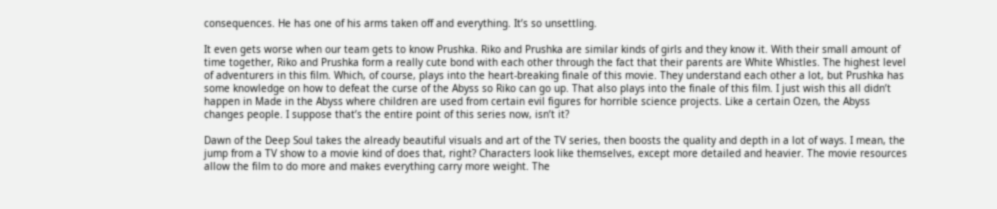consequences. He has one of his arms taken off and everything. It’s so unsettling.

It even gets worse when our team gets to know Prushka. Riko and Prushka are similar kinds of girls and they know it. With their small amount of time together, Riko and Prushka form a really cute bond with each other through the fact that their parents are White Whistles. The highest level of adventurers in this film. Which, of course, plays into the heart-breaking finale of this movie. They understand each other a lot, but Prushka has some knowledge on how to defeat the curse of the Abyss so Riko can go up. That also plays into the finale of this film. I just wish this all didn’t happen in Made in the Abyss where children are used from certain evil figures for horrible science projects. Like a certain Ozen, the Abyss changes people. I suppose that’s the entire point of this series now, isn’t it?

Dawn of the Deep Soul takes the already beautiful visuals and art of the TV series, then boosts the quality and depth in a lot of ways. I mean, the jump from a TV show to a movie kind of does that, right? Characters look like themselves, except more detailed and heavier. The movie resources allow the film to do more and makes everything carry more weight. The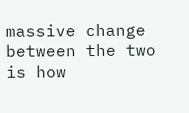massive change between the two is how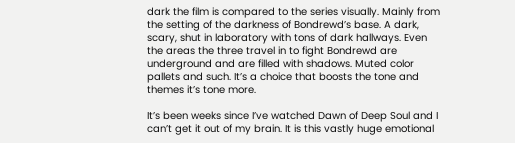dark the film is compared to the series visually. Mainly from the setting of the darkness of Bondrewd’s base. A dark, scary, shut in laboratory with tons of dark hallways. Even the areas the three travel in to fight Bondrewd are underground and are filled with shadows. Muted color pallets and such. It’s a choice that boosts the tone and themes it’s tone more.

It’s been weeks since I’ve watched Dawn of Deep Soul and I can’t get it out of my brain. It is this vastly huge emotional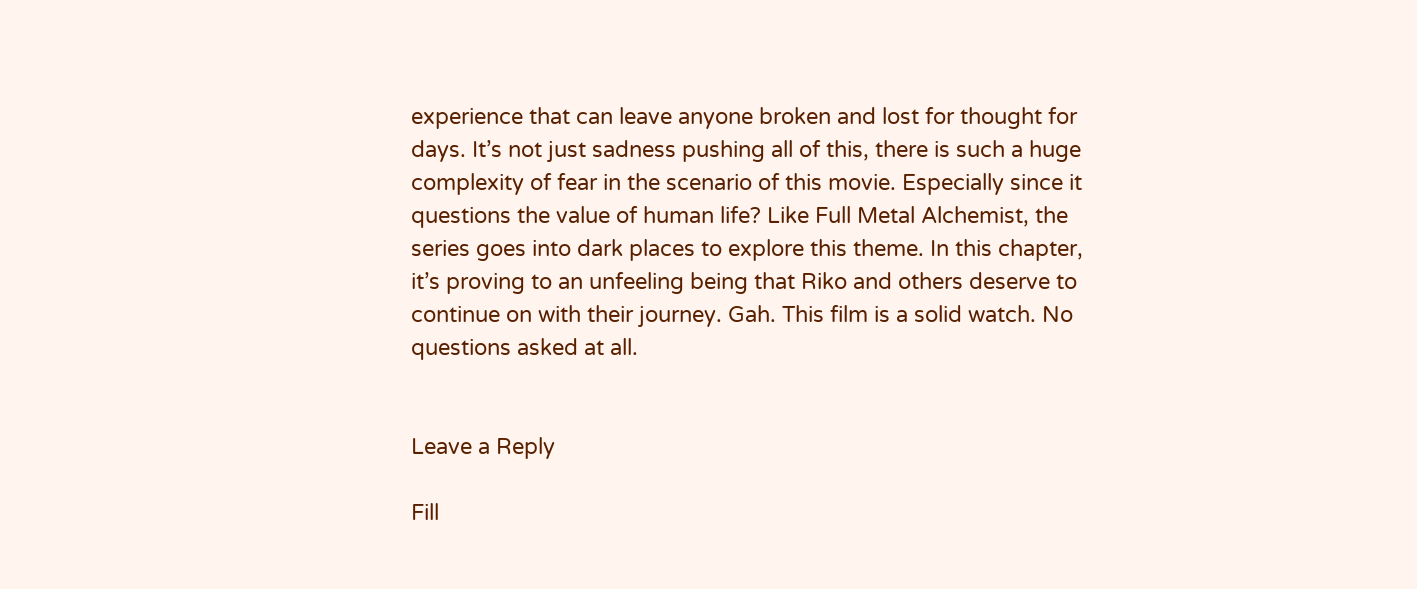experience that can leave anyone broken and lost for thought for days. It’s not just sadness pushing all of this, there is such a huge complexity of fear in the scenario of this movie. Especially since it questions the value of human life? Like Full Metal Alchemist, the series goes into dark places to explore this theme. In this chapter, it’s proving to an unfeeling being that Riko and others deserve to continue on with their journey. Gah. This film is a solid watch. No questions asked at all.


Leave a Reply

Fill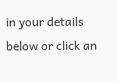in your details below or click an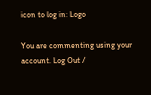icon to log in: Logo

You are commenting using your account. Log Out /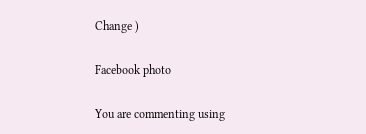Change )

Facebook photo

You are commenting using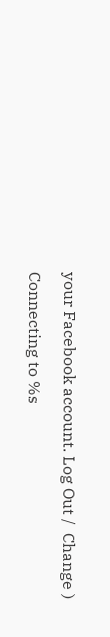your Facebook account. Log Out /  Change )

Connecting to %s